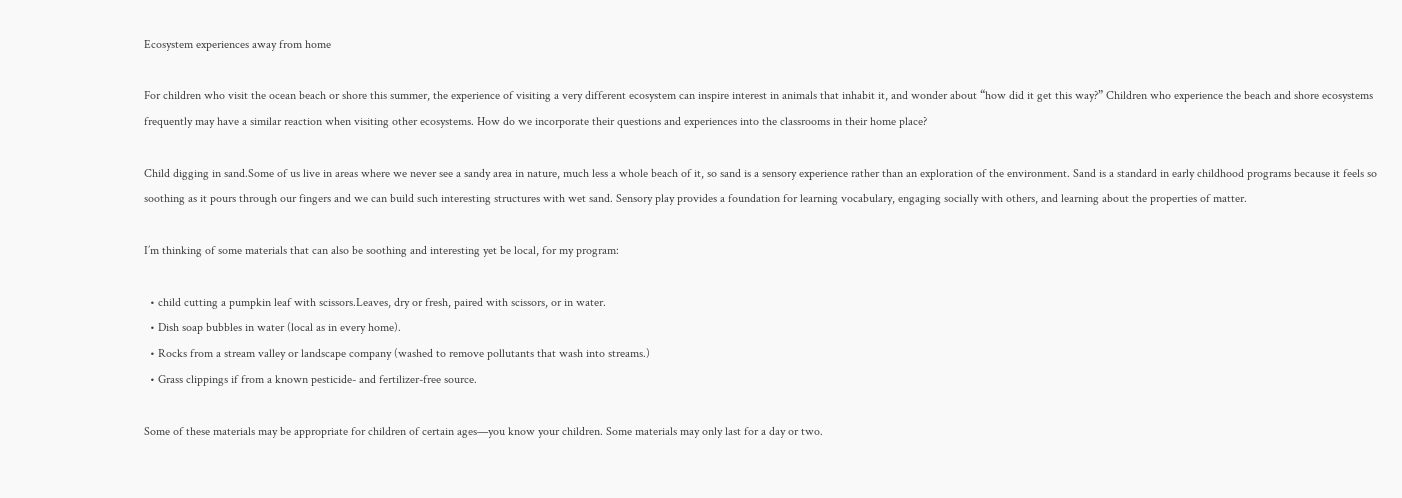Ecosystem experiences away from home

For children who visit the ocean beach or shore this summer, the experience of visiting a very different ecosystem can inspire interest in animals that inhabit it, and wonder about “how did it get this way?” Children who experience the beach and shore ecosystems frequently may have a similar reaction when visiting other ecosystems. How do we incorporate their questions and experiences into the classrooms in their home place?

Child digging in sand.Some of us live in areas where we never see a sandy area in nature, much less a whole beach of it, so sand is a sensory experience rather than an exploration of the environment. Sand is a standard in early childhood programs because it feels so soothing as it pours through our fingers and we can build such interesting structures with wet sand. Sensory play provides a foundation for learning vocabulary, engaging socially with others, and learning about the properties of matter.

I’m thinking of some materials that can also be soothing and interesting yet be local, for my program:

  • child cutting a pumpkin leaf with scissors.Leaves, dry or fresh, paired with scissors, or in water.
  • Dish soap bubbles in water (local as in every home).
  • Rocks from a stream valley or landscape company (washed to remove pollutants that wash into streams.)
  • Grass clippings if from a known pesticide- and fertilizer-free source.

Some of these materials may be appropriate for children of certain ages—you know your children. Some materials may only last for a day or two.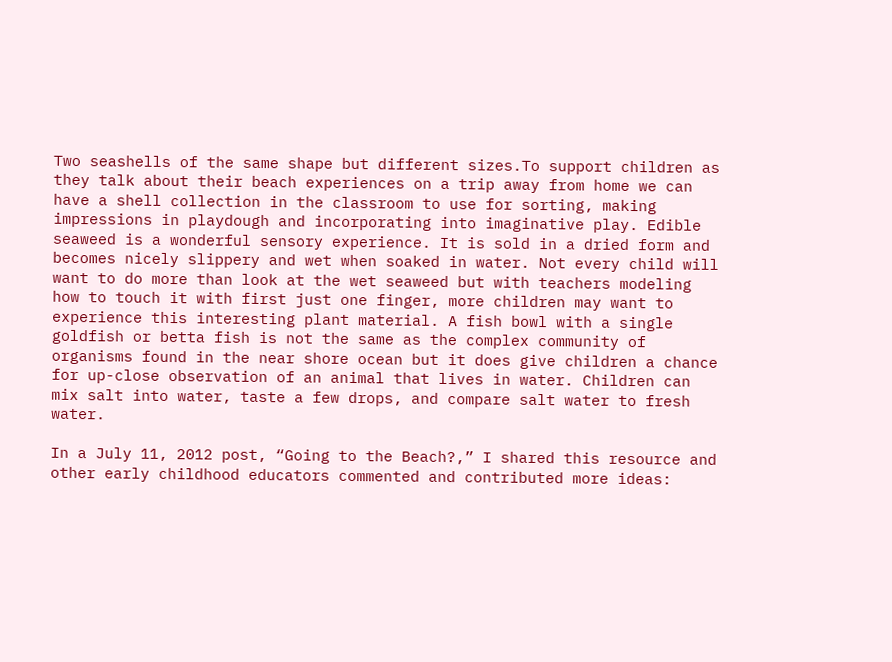Two seashells of the same shape but different sizes.To support children as they talk about their beach experiences on a trip away from home we can have a shell collection in the classroom to use for sorting, making impressions in playdough and incorporating into imaginative play. Edible seaweed is a wonderful sensory experience. It is sold in a dried form and becomes nicely slippery and wet when soaked in water. Not every child will want to do more than look at the wet seaweed but with teachers modeling how to touch it with first just one finger, more children may want to experience this interesting plant material. A fish bowl with a single goldfish or betta fish is not the same as the complex community of organisms found in the near shore ocean but it does give children a chance for up-close observation of an animal that lives in water. Children can mix salt into water, taste a few drops, and compare salt water to fresh water.

In a July 11, 2012 post, “Going to the Beach?,” I shared this resource and other early childhood educators commented and contributed more ideas: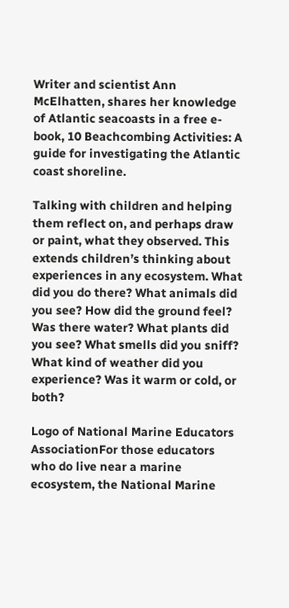Writer and scientist Ann McElhatten, shares her knowledge of Atlantic seacoasts in a free e-book, 10 Beachcombing Activities: A guide for investigating the Atlantic coast shoreline.

Talking with children and helping them reflect on, and perhaps draw or paint, what they observed. This extends children’s thinking about experiences in any ecosystem. What did you do there? What animals did you see? How did the ground feel? Was there water? What plants did you see? What smells did you sniff? What kind of weather did you experience? Was it warm or cold, or both?

Logo of National Marine Educators AssociationFor those educators who do live near a marine ecosystem, the National Marine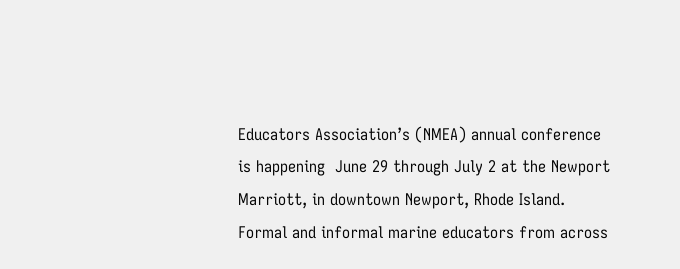Educators Association’s (NMEA) annual conference is happening  June 29 through July 2 at the Newport Marriott, in downtown Newport, Rhode Island. Formal and informal marine educators from across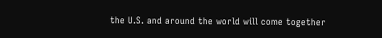the U.S. and around the world will come together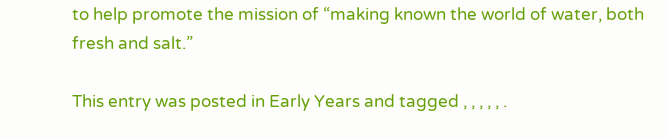to help promote the mission of “making known the world of water, both fresh and salt.”

This entry was posted in Early Years and tagged , , , , , .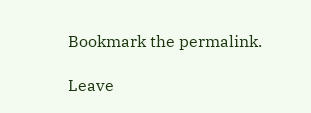Bookmark the permalink.

Leave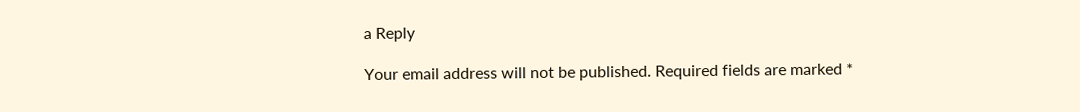a Reply

Your email address will not be published. Required fields are marked *